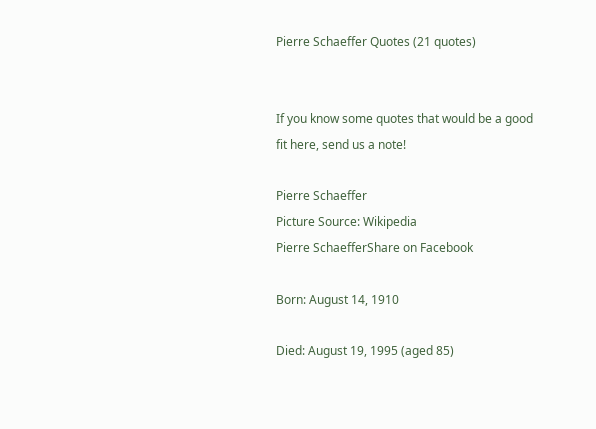Pierre Schaeffer Quotes (21 quotes)


If you know some quotes that would be a good fit here, send us a note!

Pierre Schaeffer
Picture Source: Wikipedia
Pierre SchaefferShare on Facebook

Born: August 14, 1910

Died: August 19, 1995 (aged 85)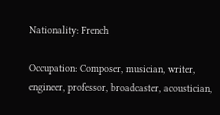Nationality: French

Occupation: Composer, musician, writer, engineer, professor, broadcaster, acoustician,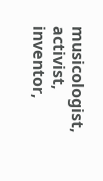musicologist, activist, inventor,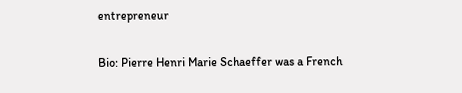entrepreneur

Bio: Pierre Henri Marie Schaeffer was a French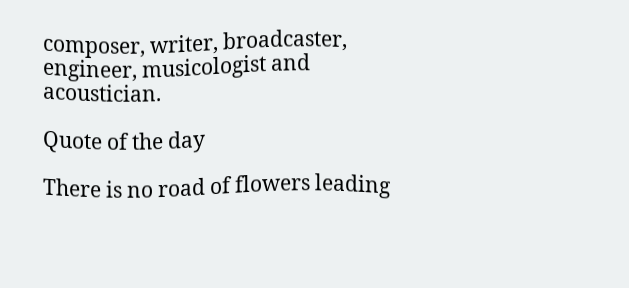composer, writer, broadcaster, engineer, musicologist and acoustician.

Quote of the day

There is no road of flowers leading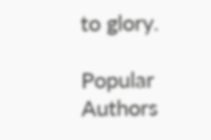to glory.

Popular Authors